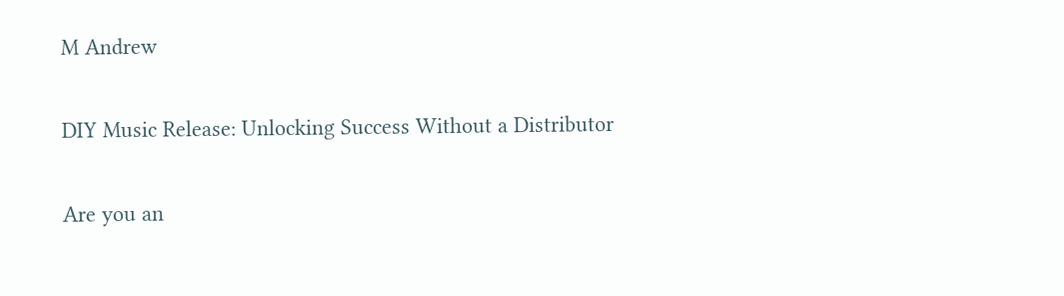M Andrew

DIY Music Release: Unlocking Success Without a Distributor

Are you an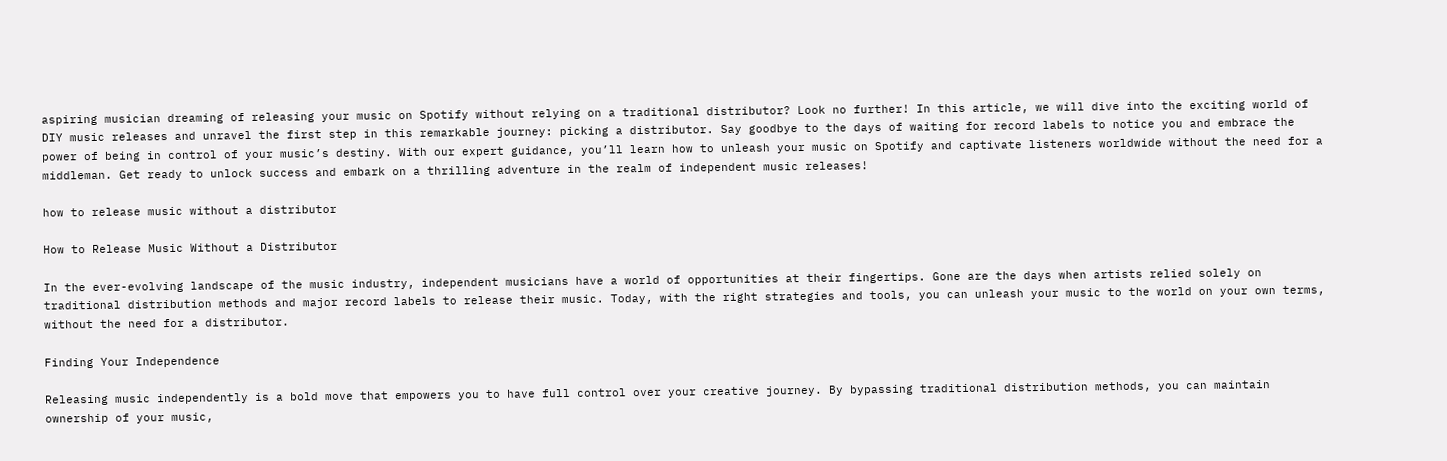aspiring musician dreaming of releasing your music on Spotify without relying on a traditional distributor? Look no further! In this article, we will dive into the exciting world of DIY music releases and unravel the first step in this remarkable journey: picking a distributor. Say goodbye to the days of waiting for record labels to notice you and embrace the power of being in control of your music’s destiny. With our expert guidance, you’ll learn how to unleash your music on Spotify and captivate listeners worldwide without the need for a middleman. Get ready to unlock success and embark on a thrilling adventure in the realm of independent music releases!

how to release music without a distributor

How to Release Music Without a Distributor

In the ever-evolving landscape of the music industry, independent musicians have a world of opportunities at their fingertips. Gone are the days when artists relied solely on traditional distribution methods and major record labels to release their music. Today, with the right strategies and tools, you can unleash your music to the world on your own terms, without the need for a distributor.

Finding Your Independence

Releasing music independently is a bold move that empowers you to have full control over your creative journey. By bypassing traditional distribution methods, you can maintain ownership of your music,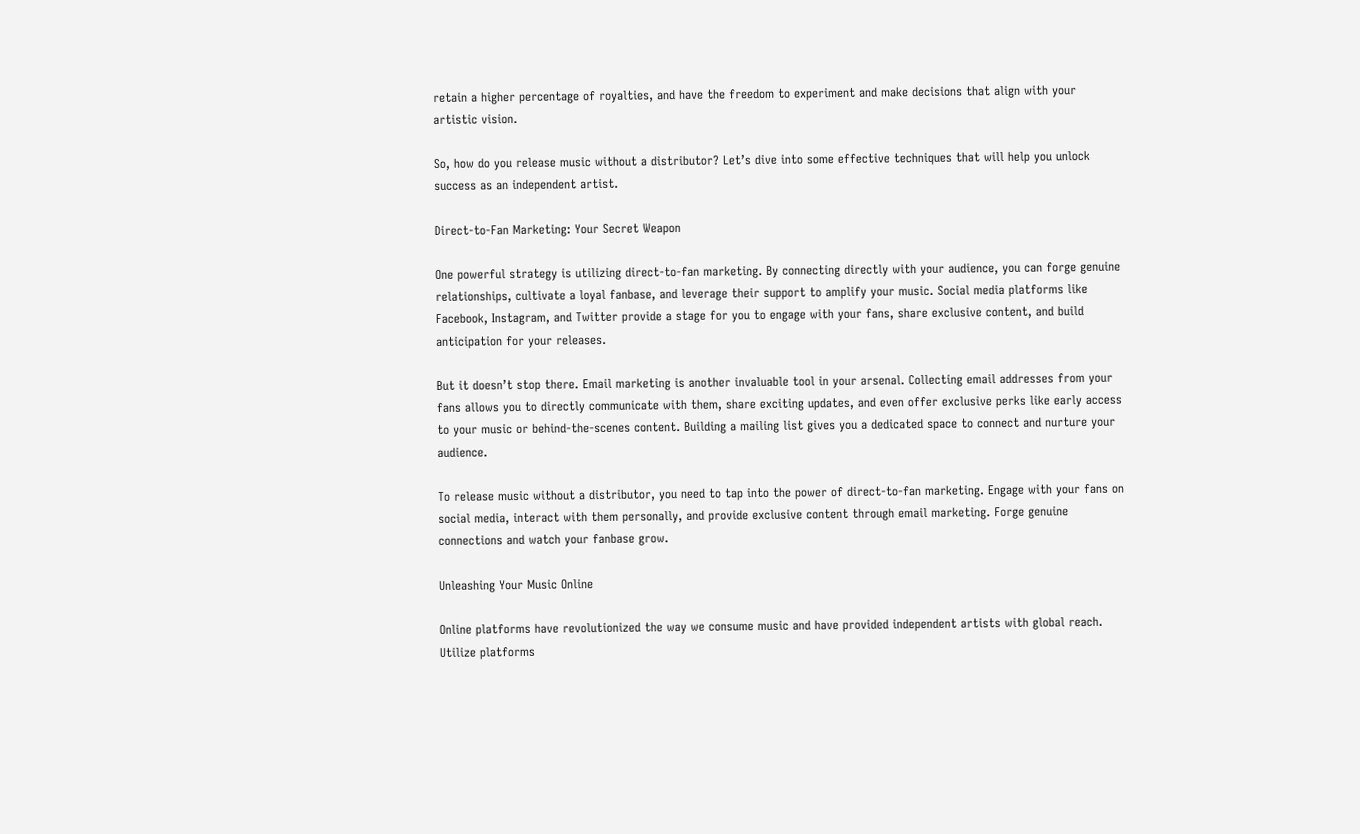retain a higher percentage of royalties, and have the freedom to experiment and make decisions that align with your artistic vision.

So, how do you release music without a distributor? Let’s dive into some effective techniques that will help you unlock success as an independent artist.

Direct-to-Fan Marketing: Your Secret Weapon

One powerful strategy is utilizing direct-to-fan marketing. By connecting directly with your audience, you can forge genuine relationships, cultivate a loyal fanbase, and leverage their support to amplify your music. Social media platforms like Facebook, Instagram, and Twitter provide a stage for you to engage with your fans, share exclusive content, and build anticipation for your releases.

But it doesn’t stop there. Email marketing is another invaluable tool in your arsenal. Collecting email addresses from your fans allows you to directly communicate with them, share exciting updates, and even offer exclusive perks like early access to your music or behind-the-scenes content. Building a mailing list gives you a dedicated space to connect and nurture your audience.

To release music without a distributor, you need to tap into the power of direct-to-fan marketing. Engage with your fans on social media, interact with them personally, and provide exclusive content through email marketing. Forge genuine connections and watch your fanbase grow.

Unleashing Your Music Online

Online platforms have revolutionized the way we consume music and have provided independent artists with global reach. Utilize platforms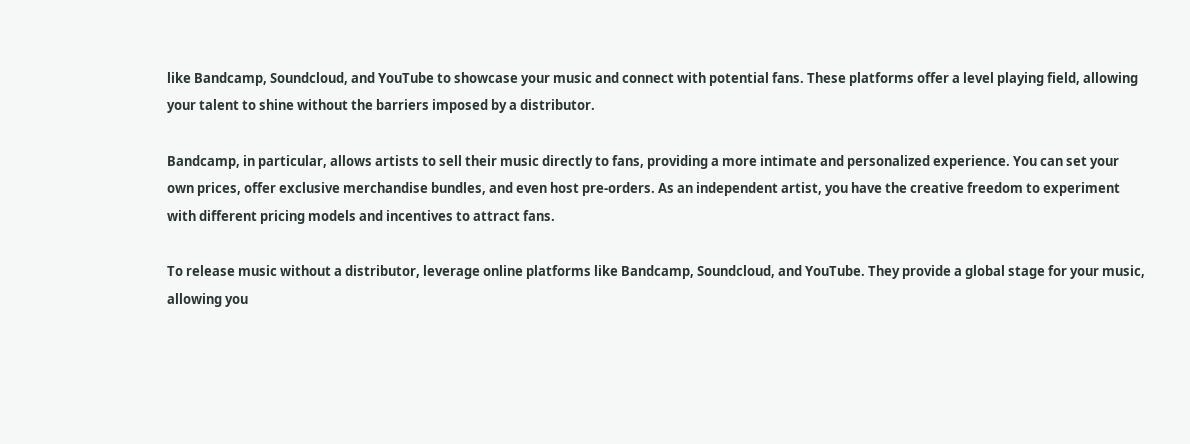like Bandcamp, Soundcloud, and YouTube to showcase your music and connect with potential fans. These platforms offer a level playing field, allowing your talent to shine without the barriers imposed by a distributor.

Bandcamp, in particular, allows artists to sell their music directly to fans, providing a more intimate and personalized experience. You can set your own prices, offer exclusive merchandise bundles, and even host pre-orders. As an independent artist, you have the creative freedom to experiment with different pricing models and incentives to attract fans.

To release music without a distributor, leverage online platforms like Bandcamp, Soundcloud, and YouTube. They provide a global stage for your music, allowing you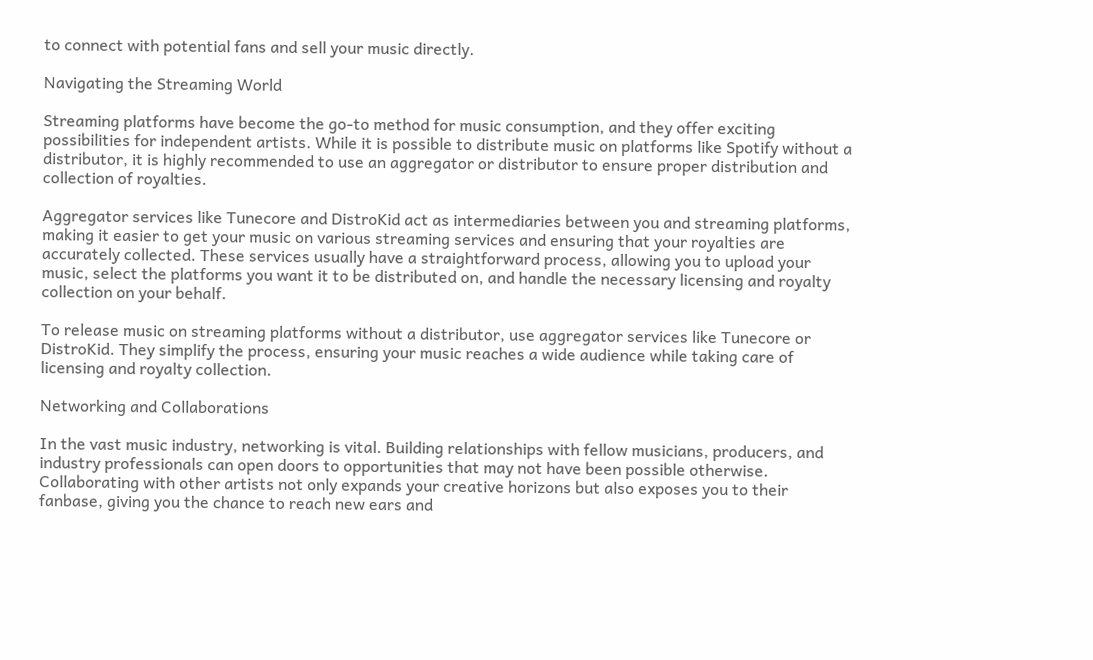to connect with potential fans and sell your music directly.

Navigating the Streaming World

Streaming platforms have become the go-to method for music consumption, and they offer exciting possibilities for independent artists. While it is possible to distribute music on platforms like Spotify without a distributor, it is highly recommended to use an aggregator or distributor to ensure proper distribution and collection of royalties.

Aggregator services like Tunecore and DistroKid act as intermediaries between you and streaming platforms, making it easier to get your music on various streaming services and ensuring that your royalties are accurately collected. These services usually have a straightforward process, allowing you to upload your music, select the platforms you want it to be distributed on, and handle the necessary licensing and royalty collection on your behalf.

To release music on streaming platforms without a distributor, use aggregator services like Tunecore or DistroKid. They simplify the process, ensuring your music reaches a wide audience while taking care of licensing and royalty collection.

Networking and Collaborations

In the vast music industry, networking is vital. Building relationships with fellow musicians, producers, and industry professionals can open doors to opportunities that may not have been possible otherwise. Collaborating with other artists not only expands your creative horizons but also exposes you to their fanbase, giving you the chance to reach new ears and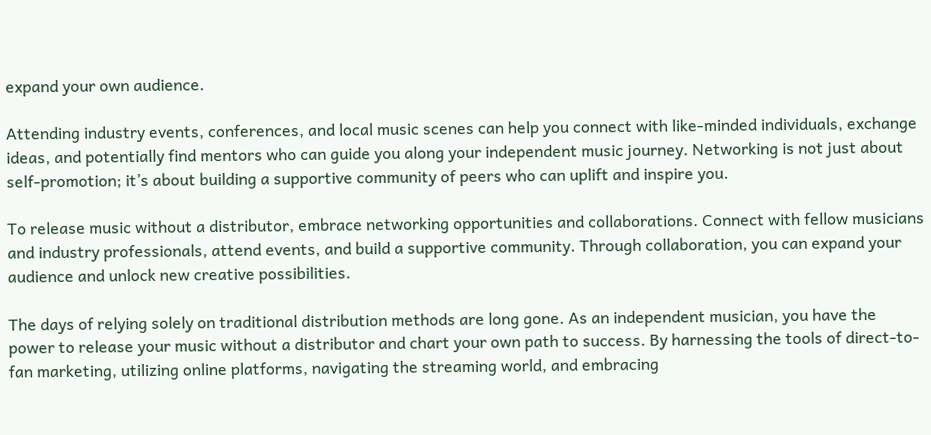expand your own audience.

Attending industry events, conferences, and local music scenes can help you connect with like-minded individuals, exchange ideas, and potentially find mentors who can guide you along your independent music journey. Networking is not just about self-promotion; it’s about building a supportive community of peers who can uplift and inspire you.

To release music without a distributor, embrace networking opportunities and collaborations. Connect with fellow musicians and industry professionals, attend events, and build a supportive community. Through collaboration, you can expand your audience and unlock new creative possibilities.

The days of relying solely on traditional distribution methods are long gone. As an independent musician, you have the power to release your music without a distributor and chart your own path to success. By harnessing the tools of direct-to-fan marketing, utilizing online platforms, navigating the streaming world, and embracing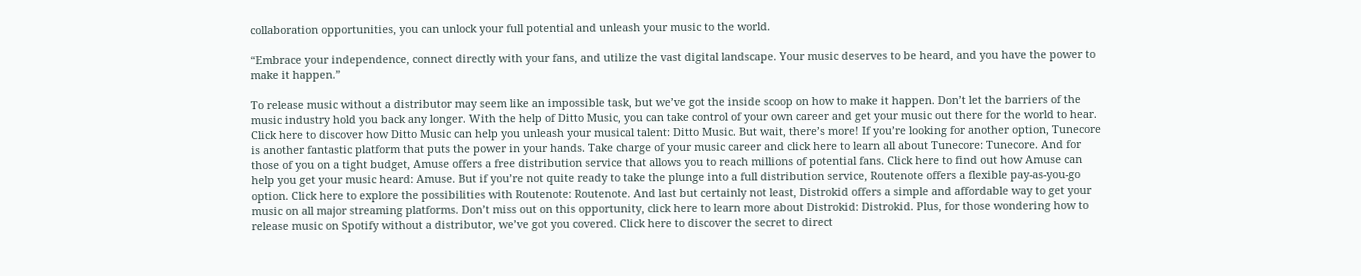collaboration opportunities, you can unlock your full potential and unleash your music to the world.

“Embrace your independence, connect directly with your fans, and utilize the vast digital landscape. Your music deserves to be heard, and you have the power to make it happen.”

To release music without a distributor may seem like an impossible task, but we’ve got the inside scoop on how to make it happen. Don’t let the barriers of the music industry hold you back any longer. With the help of Ditto Music, you can take control of your own career and get your music out there for the world to hear. Click here to discover how Ditto Music can help you unleash your musical talent: Ditto Music. But wait, there’s more! If you’re looking for another option, Tunecore is another fantastic platform that puts the power in your hands. Take charge of your music career and click here to learn all about Tunecore: Tunecore. And for those of you on a tight budget, Amuse offers a free distribution service that allows you to reach millions of potential fans. Click here to find out how Amuse can help you get your music heard: Amuse. But if you’re not quite ready to take the plunge into a full distribution service, Routenote offers a flexible pay-as-you-go option. Click here to explore the possibilities with Routenote: Routenote. And last but certainly not least, Distrokid offers a simple and affordable way to get your music on all major streaming platforms. Don’t miss out on this opportunity, click here to learn more about Distrokid: Distrokid. Plus, for those wondering how to release music on Spotify without a distributor, we’ve got you covered. Click here to discover the secret to direct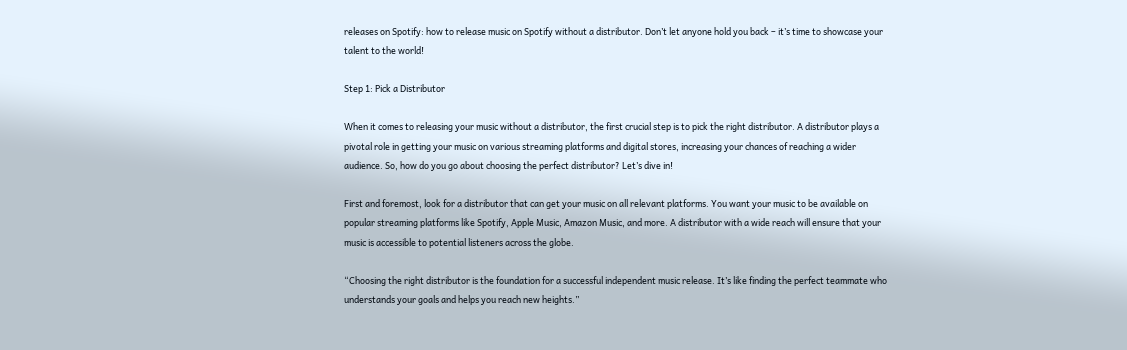releases on Spotify: how to release music on Spotify without a distributor. Don’t let anyone hold you back – it’s time to showcase your talent to the world!

Step 1: Pick a Distributor

When it comes to releasing your music without a distributor, the first crucial step is to pick the right distributor. A distributor plays a pivotal role in getting your music on various streaming platforms and digital stores, increasing your chances of reaching a wider audience. So, how do you go about choosing the perfect distributor? Let’s dive in!

First and foremost, look for a distributor that can get your music on all relevant platforms. You want your music to be available on popular streaming platforms like Spotify, Apple Music, Amazon Music, and more. A distributor with a wide reach will ensure that your music is accessible to potential listeners across the globe.

“Choosing the right distributor is the foundation for a successful independent music release. It’s like finding the perfect teammate who understands your goals and helps you reach new heights.”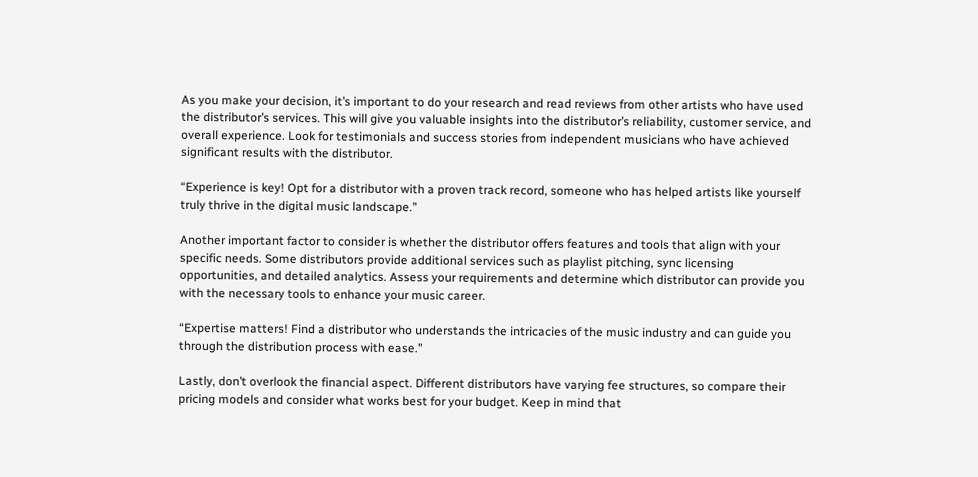As you make your decision, it’s important to do your research and read reviews from other artists who have used the distributor’s services. This will give you valuable insights into the distributor’s reliability, customer service, and overall experience. Look for testimonials and success stories from independent musicians who have achieved significant results with the distributor.

“Experience is key! Opt for a distributor with a proven track record, someone who has helped artists like yourself truly thrive in the digital music landscape.”

Another important factor to consider is whether the distributor offers features and tools that align with your specific needs. Some distributors provide additional services such as playlist pitching, sync licensing opportunities, and detailed analytics. Assess your requirements and determine which distributor can provide you with the necessary tools to enhance your music career.

“Expertise matters! Find a distributor who understands the intricacies of the music industry and can guide you through the distribution process with ease.”

Lastly, don’t overlook the financial aspect. Different distributors have varying fee structures, so compare their pricing models and consider what works best for your budget. Keep in mind that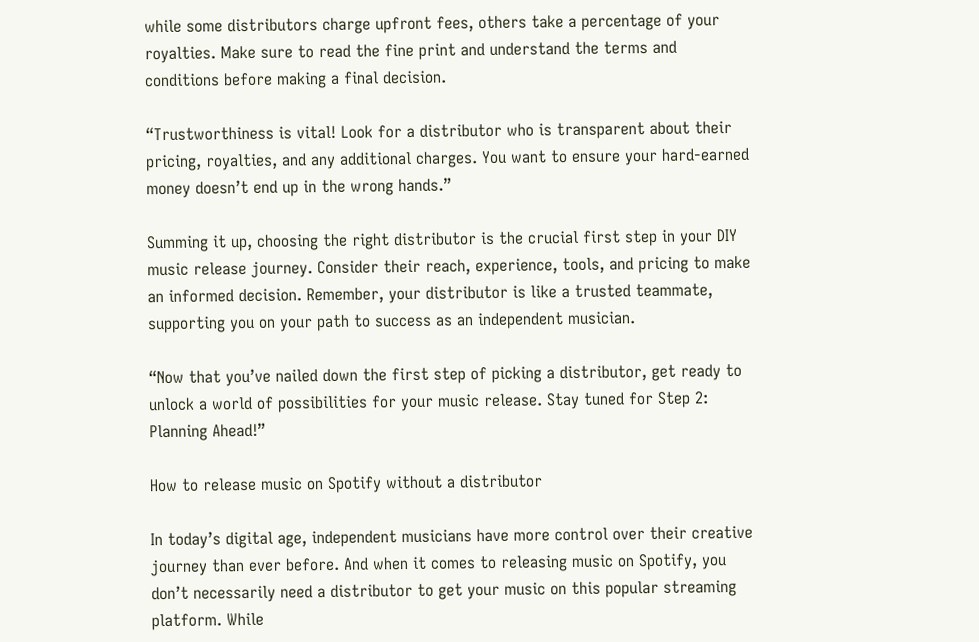while some distributors charge upfront fees, others take a percentage of your royalties. Make sure to read the fine print and understand the terms and conditions before making a final decision.

“Trustworthiness is vital! Look for a distributor who is transparent about their pricing, royalties, and any additional charges. You want to ensure your hard-earned money doesn’t end up in the wrong hands.”

Summing it up, choosing the right distributor is the crucial first step in your DIY music release journey. Consider their reach, experience, tools, and pricing to make an informed decision. Remember, your distributor is like a trusted teammate, supporting you on your path to success as an independent musician.

“Now that you’ve nailed down the first step of picking a distributor, get ready to unlock a world of possibilities for your music release. Stay tuned for Step 2: Planning Ahead!”

How to release music on Spotify without a distributor

In today’s digital age, independent musicians have more control over their creative journey than ever before. And when it comes to releasing music on Spotify, you don’t necessarily need a distributor to get your music on this popular streaming platform. While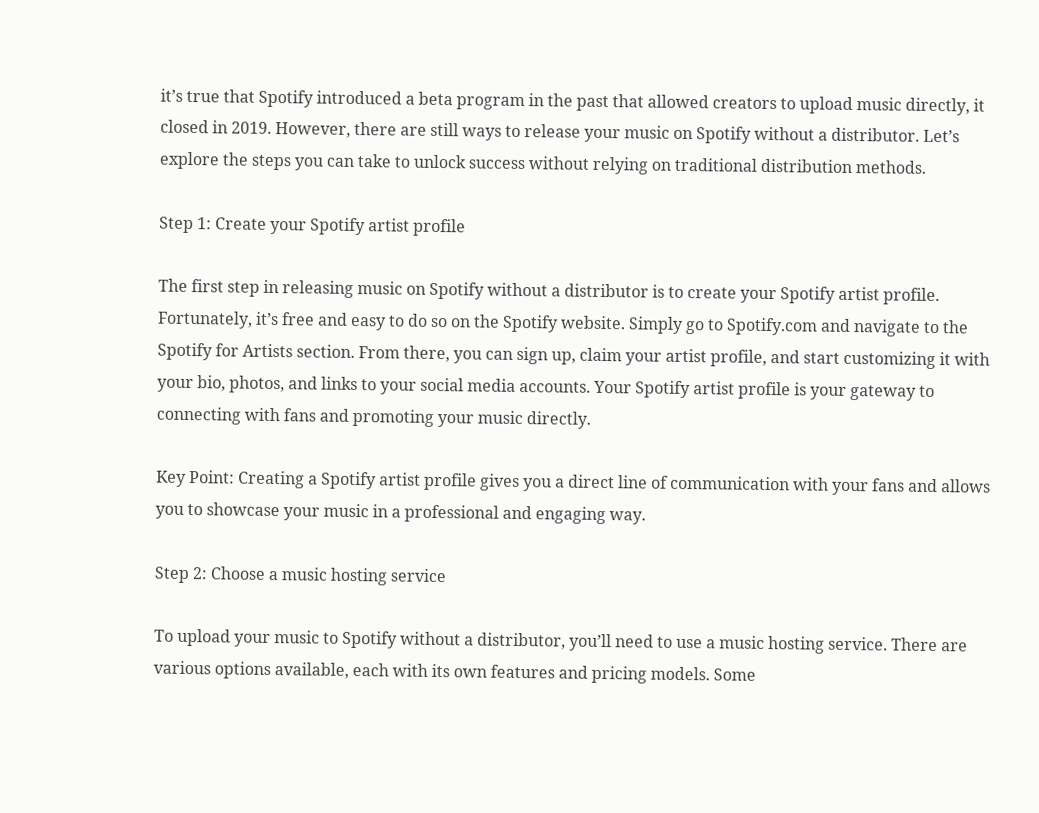it’s true that Spotify introduced a beta program in the past that allowed creators to upload music directly, it closed in 2019. However, there are still ways to release your music on Spotify without a distributor. Let’s explore the steps you can take to unlock success without relying on traditional distribution methods.

Step 1: Create your Spotify artist profile

The first step in releasing music on Spotify without a distributor is to create your Spotify artist profile. Fortunately, it’s free and easy to do so on the Spotify website. Simply go to Spotify.com and navigate to the Spotify for Artists section. From there, you can sign up, claim your artist profile, and start customizing it with your bio, photos, and links to your social media accounts. Your Spotify artist profile is your gateway to connecting with fans and promoting your music directly.

Key Point: Creating a Spotify artist profile gives you a direct line of communication with your fans and allows you to showcase your music in a professional and engaging way.

Step 2: Choose a music hosting service

To upload your music to Spotify without a distributor, you’ll need to use a music hosting service. There are various options available, each with its own features and pricing models. Some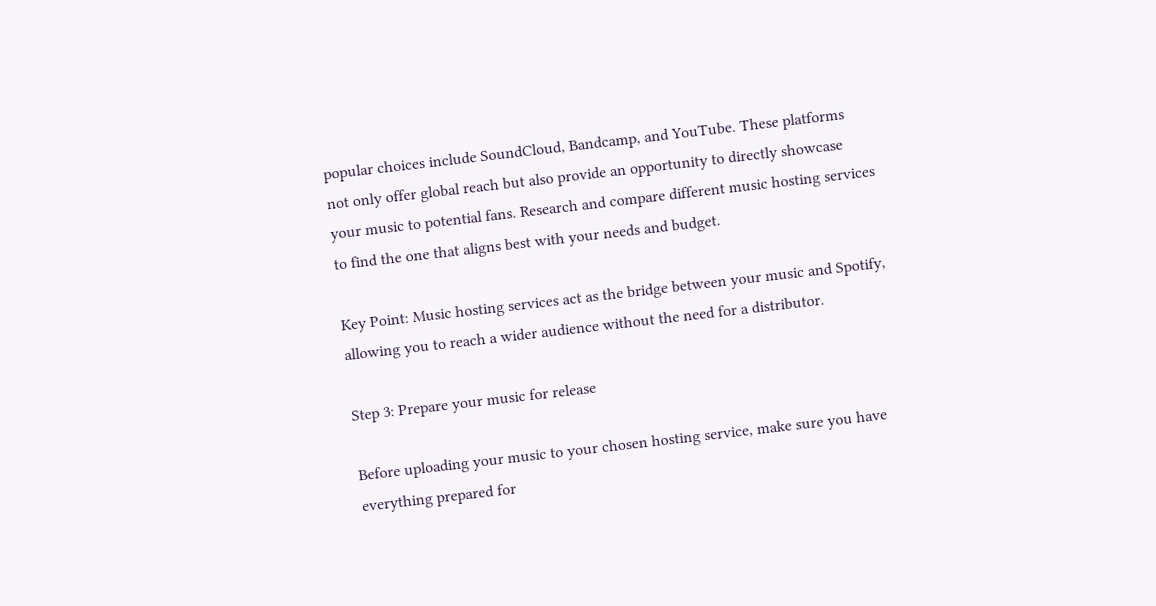popular choices include SoundCloud, Bandcamp, and YouTube. These platforms not only offer global reach but also provide an opportunity to directly showcase your music to potential fans. Research and compare different music hosting services to find the one that aligns best with your needs and budget.

Key Point: Music hosting services act as the bridge between your music and Spotify, allowing you to reach a wider audience without the need for a distributor.

Step 3: Prepare your music for release

Before uploading your music to your chosen hosting service, make sure you have everything prepared for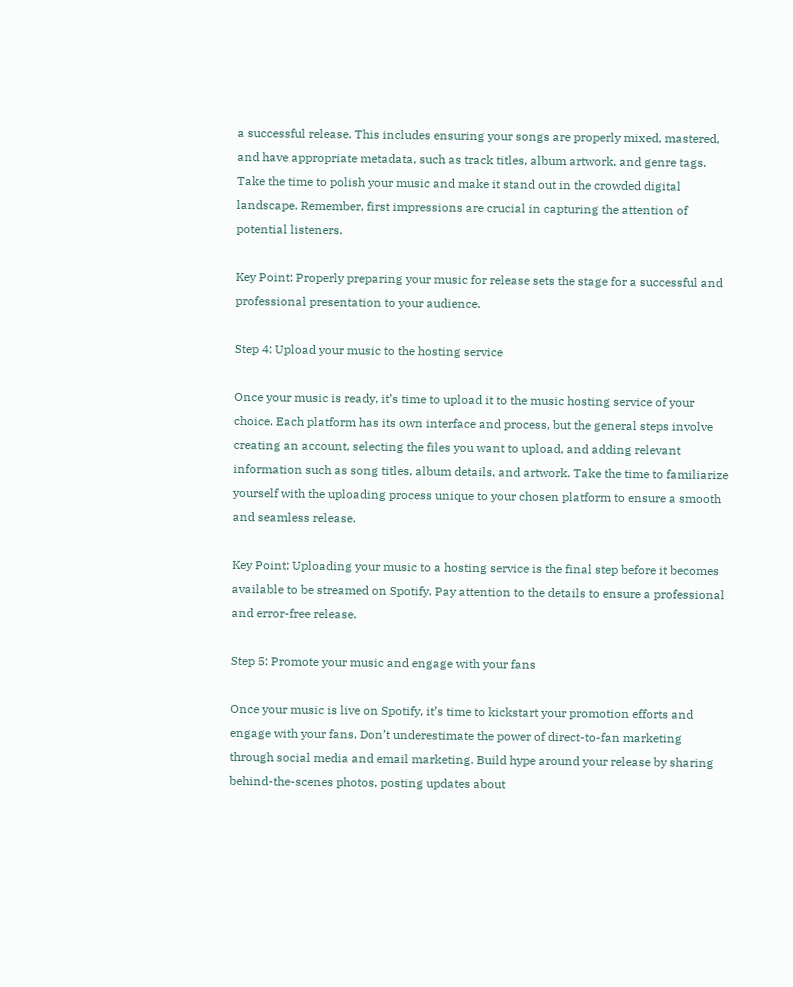a successful release. This includes ensuring your songs are properly mixed, mastered, and have appropriate metadata, such as track titles, album artwork, and genre tags. Take the time to polish your music and make it stand out in the crowded digital landscape. Remember, first impressions are crucial in capturing the attention of potential listeners.

Key Point: Properly preparing your music for release sets the stage for a successful and professional presentation to your audience.

Step 4: Upload your music to the hosting service

Once your music is ready, it’s time to upload it to the music hosting service of your choice. Each platform has its own interface and process, but the general steps involve creating an account, selecting the files you want to upload, and adding relevant information such as song titles, album details, and artwork. Take the time to familiarize yourself with the uploading process unique to your chosen platform to ensure a smooth and seamless release.

Key Point: Uploading your music to a hosting service is the final step before it becomes available to be streamed on Spotify. Pay attention to the details to ensure a professional and error-free release.

Step 5: Promote your music and engage with your fans

Once your music is live on Spotify, it’s time to kickstart your promotion efforts and engage with your fans. Don’t underestimate the power of direct-to-fan marketing through social media and email marketing. Build hype around your release by sharing behind-the-scenes photos, posting updates about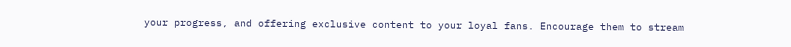your progress, and offering exclusive content to your loyal fans. Encourage them to stream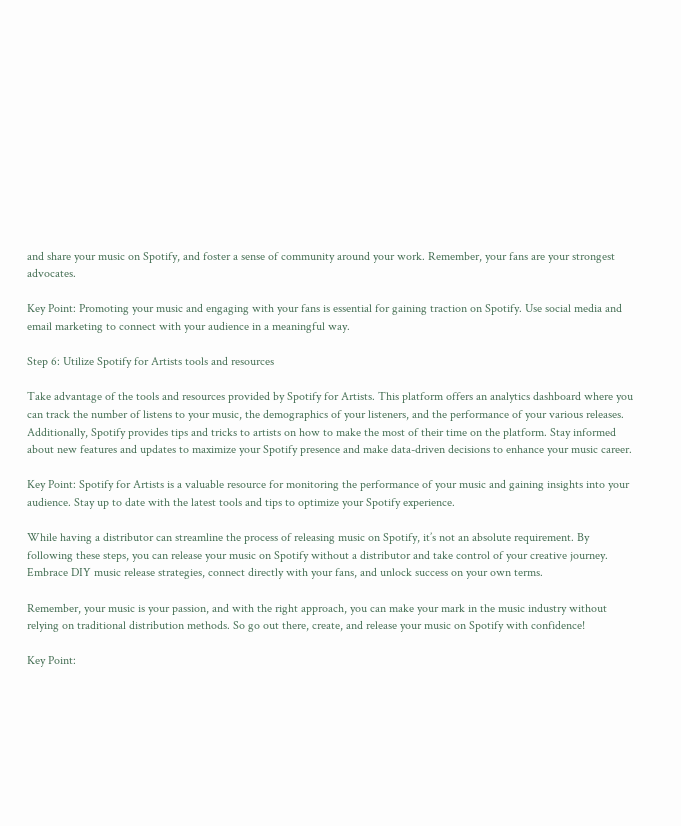and share your music on Spotify, and foster a sense of community around your work. Remember, your fans are your strongest advocates.

Key Point: Promoting your music and engaging with your fans is essential for gaining traction on Spotify. Use social media and email marketing to connect with your audience in a meaningful way.

Step 6: Utilize Spotify for Artists tools and resources

Take advantage of the tools and resources provided by Spotify for Artists. This platform offers an analytics dashboard where you can track the number of listens to your music, the demographics of your listeners, and the performance of your various releases. Additionally, Spotify provides tips and tricks to artists on how to make the most of their time on the platform. Stay informed about new features and updates to maximize your Spotify presence and make data-driven decisions to enhance your music career.

Key Point: Spotify for Artists is a valuable resource for monitoring the performance of your music and gaining insights into your audience. Stay up to date with the latest tools and tips to optimize your Spotify experience.

While having a distributor can streamline the process of releasing music on Spotify, it’s not an absolute requirement. By following these steps, you can release your music on Spotify without a distributor and take control of your creative journey. Embrace DIY music release strategies, connect directly with your fans, and unlock success on your own terms.

Remember, your music is your passion, and with the right approach, you can make your mark in the music industry without relying on traditional distribution methods. So go out there, create, and release your music on Spotify with confidence!

Key Point: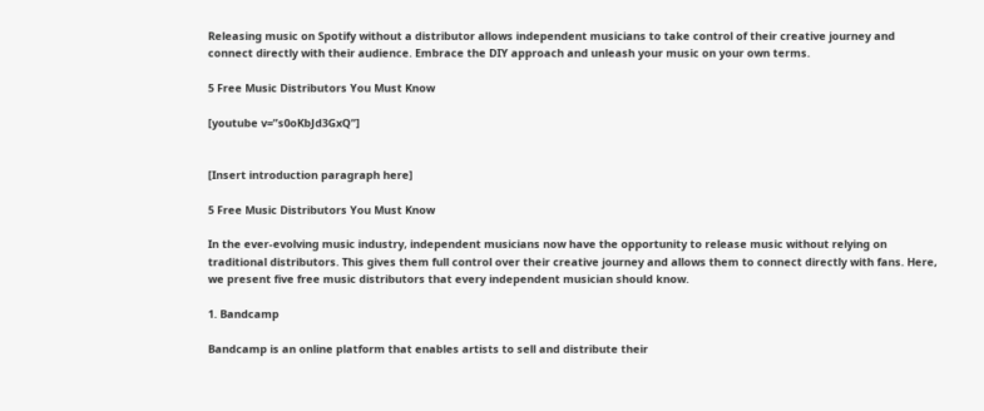Releasing music on Spotify without a distributor allows independent musicians to take control of their creative journey and connect directly with their audience. Embrace the DIY approach and unleash your music on your own terms.

5 Free Music Distributors You Must Know

[youtube v=”s0oKbJd3GxQ”]


[Insert introduction paragraph here]

5 Free Music Distributors You Must Know

In the ever-evolving music industry, independent musicians now have the opportunity to release music without relying on traditional distributors. This gives them full control over their creative journey and allows them to connect directly with fans. Here, we present five free music distributors that every independent musician should know.

1. Bandcamp

Bandcamp is an online platform that enables artists to sell and distribute their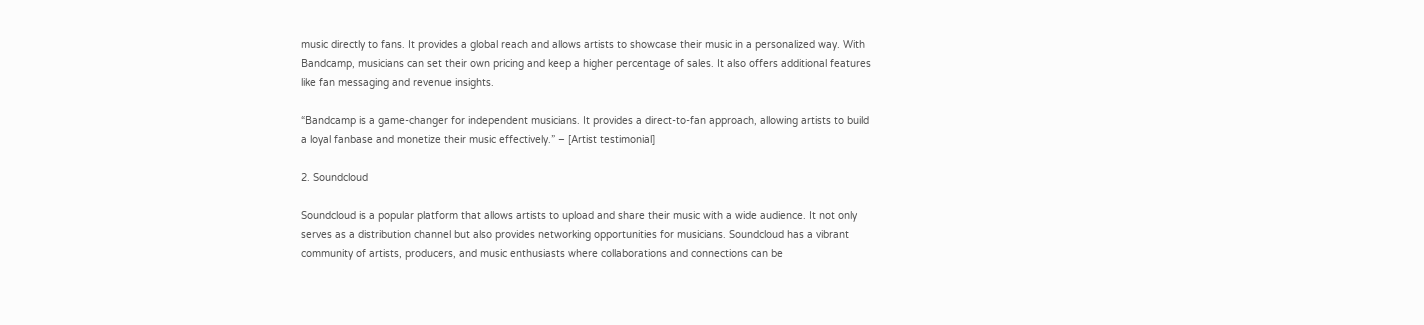music directly to fans. It provides a global reach and allows artists to showcase their music in a personalized way. With Bandcamp, musicians can set their own pricing and keep a higher percentage of sales. It also offers additional features like fan messaging and revenue insights.

“Bandcamp is a game-changer for independent musicians. It provides a direct-to-fan approach, allowing artists to build a loyal fanbase and monetize their music effectively.” – [Artist testimonial]

2. Soundcloud

Soundcloud is a popular platform that allows artists to upload and share their music with a wide audience. It not only serves as a distribution channel but also provides networking opportunities for musicians. Soundcloud has a vibrant community of artists, producers, and music enthusiasts where collaborations and connections can be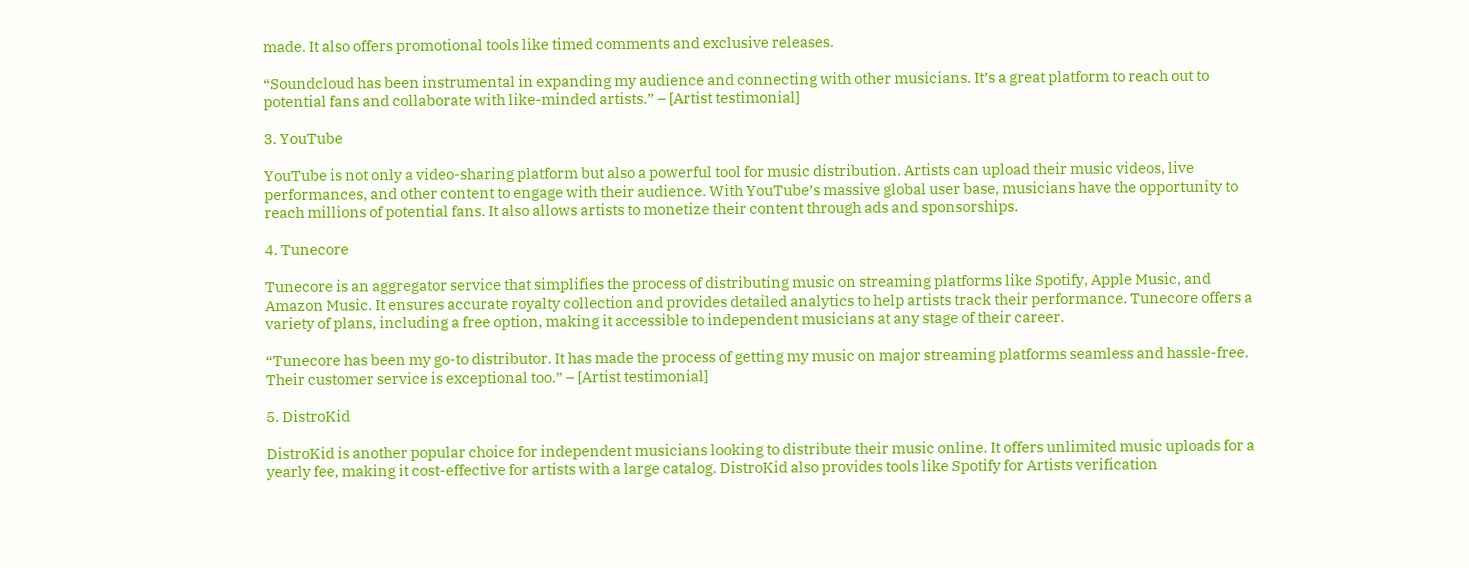made. It also offers promotional tools like timed comments and exclusive releases.

“Soundcloud has been instrumental in expanding my audience and connecting with other musicians. It’s a great platform to reach out to potential fans and collaborate with like-minded artists.” – [Artist testimonial]

3. YouTube

YouTube is not only a video-sharing platform but also a powerful tool for music distribution. Artists can upload their music videos, live performances, and other content to engage with their audience. With YouTube’s massive global user base, musicians have the opportunity to reach millions of potential fans. It also allows artists to monetize their content through ads and sponsorships.

4. Tunecore

Tunecore is an aggregator service that simplifies the process of distributing music on streaming platforms like Spotify, Apple Music, and Amazon Music. It ensures accurate royalty collection and provides detailed analytics to help artists track their performance. Tunecore offers a variety of plans, including a free option, making it accessible to independent musicians at any stage of their career.

“Tunecore has been my go-to distributor. It has made the process of getting my music on major streaming platforms seamless and hassle-free. Their customer service is exceptional too.” – [Artist testimonial]

5. DistroKid

DistroKid is another popular choice for independent musicians looking to distribute their music online. It offers unlimited music uploads for a yearly fee, making it cost-effective for artists with a large catalog. DistroKid also provides tools like Spotify for Artists verification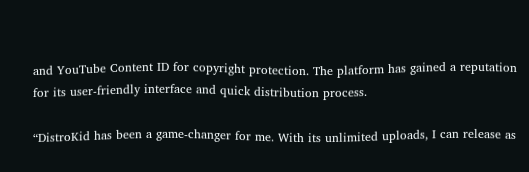and YouTube Content ID for copyright protection. The platform has gained a reputation for its user-friendly interface and quick distribution process.

“DistroKid has been a game-changer for me. With its unlimited uploads, I can release as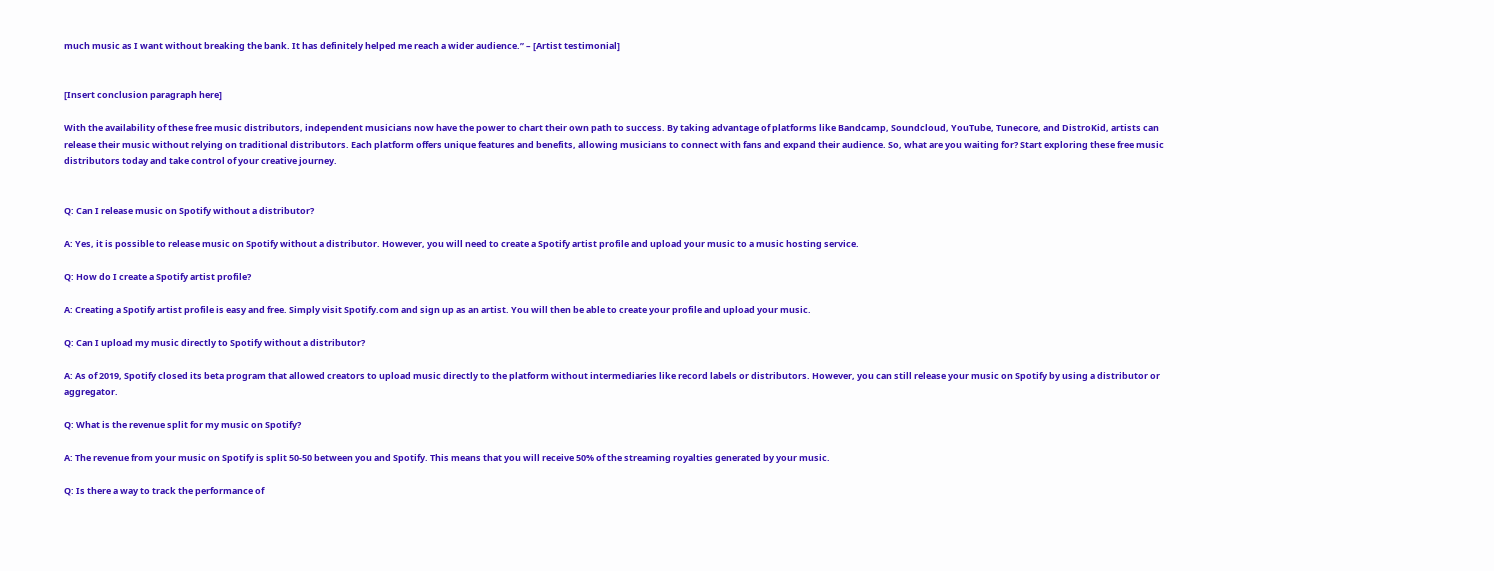much music as I want without breaking the bank. It has definitely helped me reach a wider audience.” – [Artist testimonial]


[Insert conclusion paragraph here]

With the availability of these free music distributors, independent musicians now have the power to chart their own path to success. By taking advantage of platforms like Bandcamp, Soundcloud, YouTube, Tunecore, and DistroKid, artists can release their music without relying on traditional distributors. Each platform offers unique features and benefits, allowing musicians to connect with fans and expand their audience. So, what are you waiting for? Start exploring these free music distributors today and take control of your creative journey.


Q: Can I release music on Spotify without a distributor?

A: Yes, it is possible to release music on Spotify without a distributor. However, you will need to create a Spotify artist profile and upload your music to a music hosting service.

Q: How do I create a Spotify artist profile?

A: Creating a Spotify artist profile is easy and free. Simply visit Spotify.com and sign up as an artist. You will then be able to create your profile and upload your music.

Q: Can I upload my music directly to Spotify without a distributor?

A: As of 2019, Spotify closed its beta program that allowed creators to upload music directly to the platform without intermediaries like record labels or distributors. However, you can still release your music on Spotify by using a distributor or aggregator.

Q: What is the revenue split for my music on Spotify?

A: The revenue from your music on Spotify is split 50-50 between you and Spotify. This means that you will receive 50% of the streaming royalties generated by your music.

Q: Is there a way to track the performance of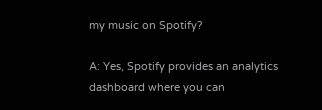my music on Spotify?

A: Yes, Spotify provides an analytics dashboard where you can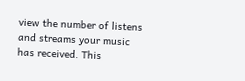view the number of listens and streams your music has received. This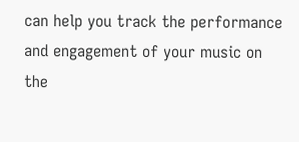can help you track the performance and engagement of your music on the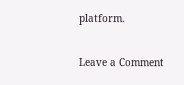platform.

Leave a Comment